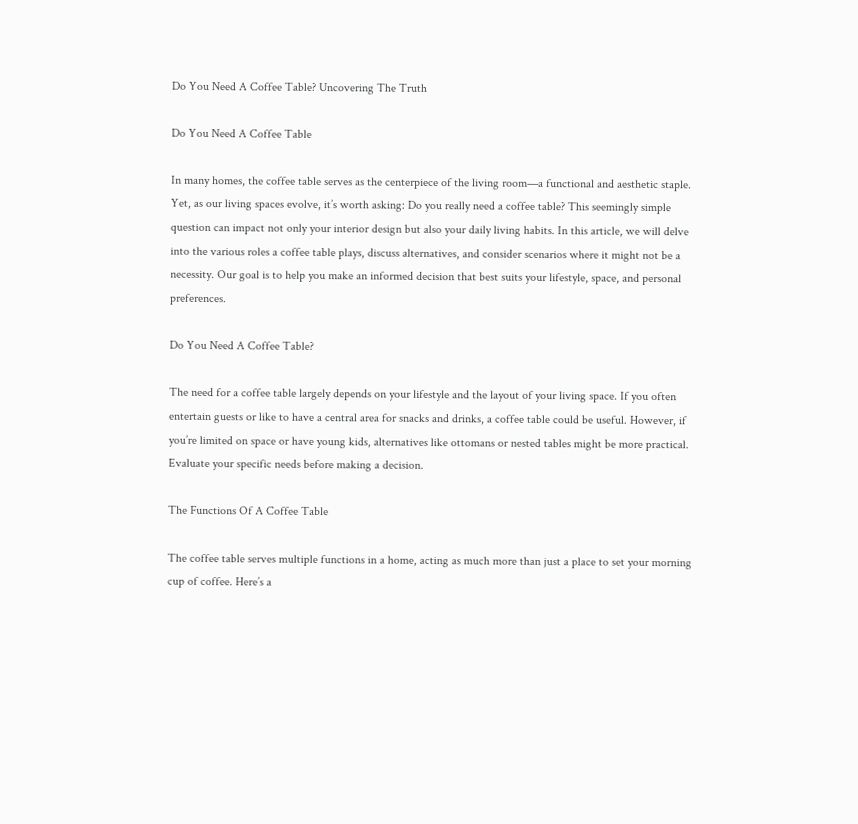Do You Need A Coffee Table? Uncovering The Truth

Do You Need A Coffee Table

In many homes, the coffee table serves as the centerpiece of the living room—a functional and aesthetic staple. Yet, as our living spaces evolve, it’s worth asking: Do you really need a coffee table? This seemingly simple question can impact not only your interior design but also your daily living habits. In this article, we will delve into the various roles a coffee table plays, discuss alternatives, and consider scenarios where it might not be a necessity. Our goal is to help you make an informed decision that best suits your lifestyle, space, and personal preferences.

Do You Need A Coffee Table?

The need for a coffee table largely depends on your lifestyle and the layout of your living space. If you often entertain guests or like to have a central area for snacks and drinks, a coffee table could be useful. However, if you’re limited on space or have young kids, alternatives like ottomans or nested tables might be more practical. Evaluate your specific needs before making a decision.

The Functions Of A Coffee Table

The coffee table serves multiple functions in a home, acting as much more than just a place to set your morning cup of coffee. Here’s a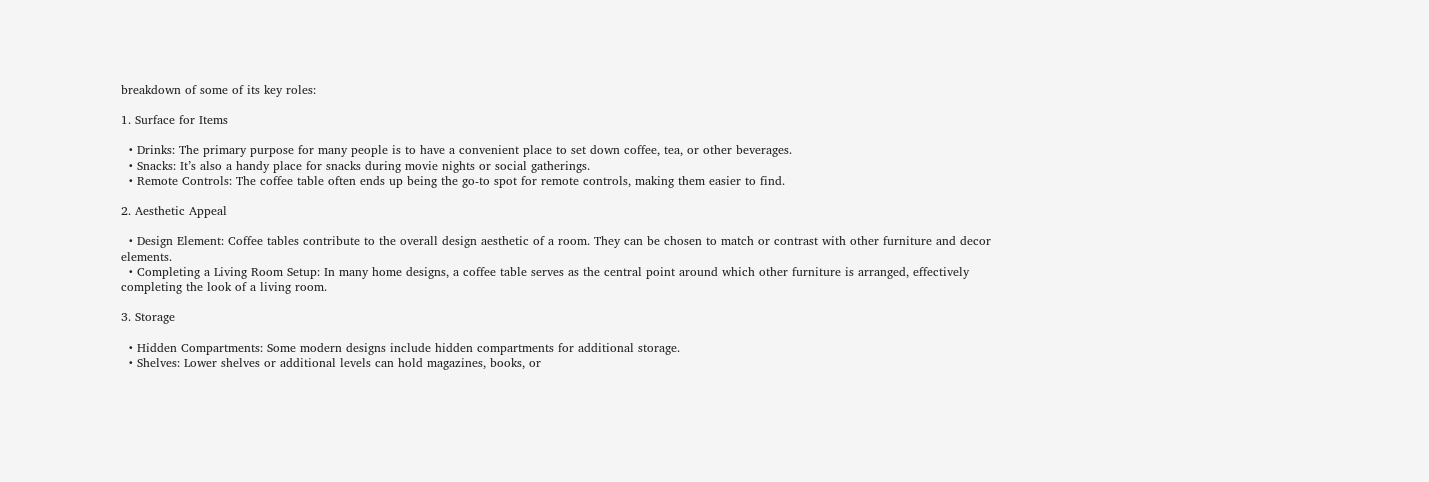breakdown of some of its key roles:

1. Surface for Items

  • Drinks: The primary purpose for many people is to have a convenient place to set down coffee, tea, or other beverages.
  • Snacks: It’s also a handy place for snacks during movie nights or social gatherings.
  • Remote Controls: The coffee table often ends up being the go-to spot for remote controls, making them easier to find.

2. Aesthetic Appeal

  • Design Element: Coffee tables contribute to the overall design aesthetic of a room. They can be chosen to match or contrast with other furniture and decor elements.
  • Completing a Living Room Setup: In many home designs, a coffee table serves as the central point around which other furniture is arranged, effectively completing the look of a living room.

3. Storage

  • Hidden Compartments: Some modern designs include hidden compartments for additional storage.
  • Shelves: Lower shelves or additional levels can hold magazines, books, or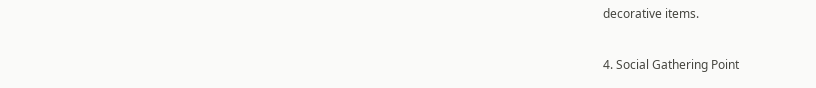decorative items.

4. Social Gathering Point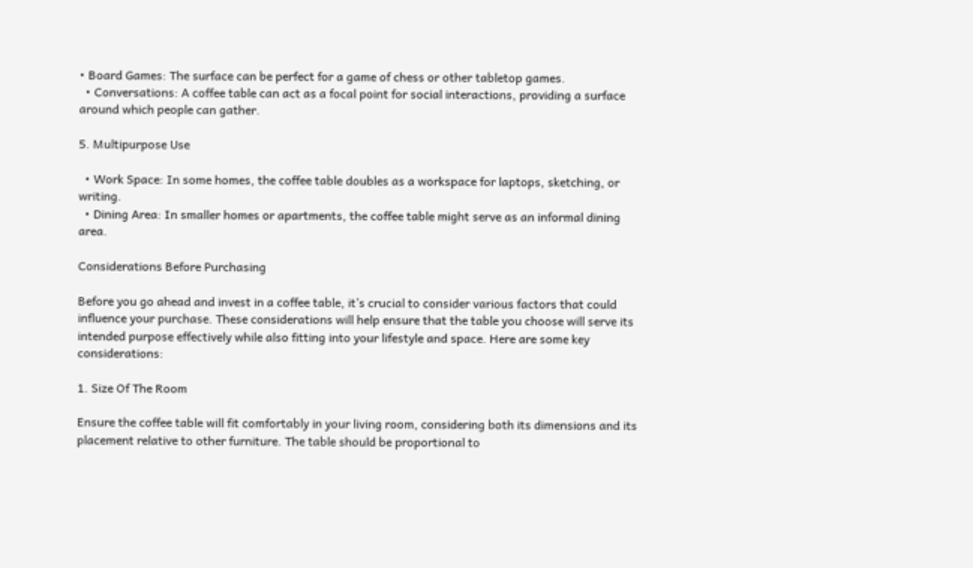• Board Games: The surface can be perfect for a game of chess or other tabletop games.
  • Conversations: A coffee table can act as a focal point for social interactions, providing a surface around which people can gather.

5. Multipurpose Use

  • Work Space: In some homes, the coffee table doubles as a workspace for laptops, sketching, or writing.
  • Dining Area: In smaller homes or apartments, the coffee table might serve as an informal dining area.

Considerations Before Purchasing

Before you go ahead and invest in a coffee table, it’s crucial to consider various factors that could influence your purchase. These considerations will help ensure that the table you choose will serve its intended purpose effectively while also fitting into your lifestyle and space. Here are some key considerations:

1. Size Of The Room

Ensure the coffee table will fit comfortably in your living room, considering both its dimensions and its placement relative to other furniture. The table should be proportional to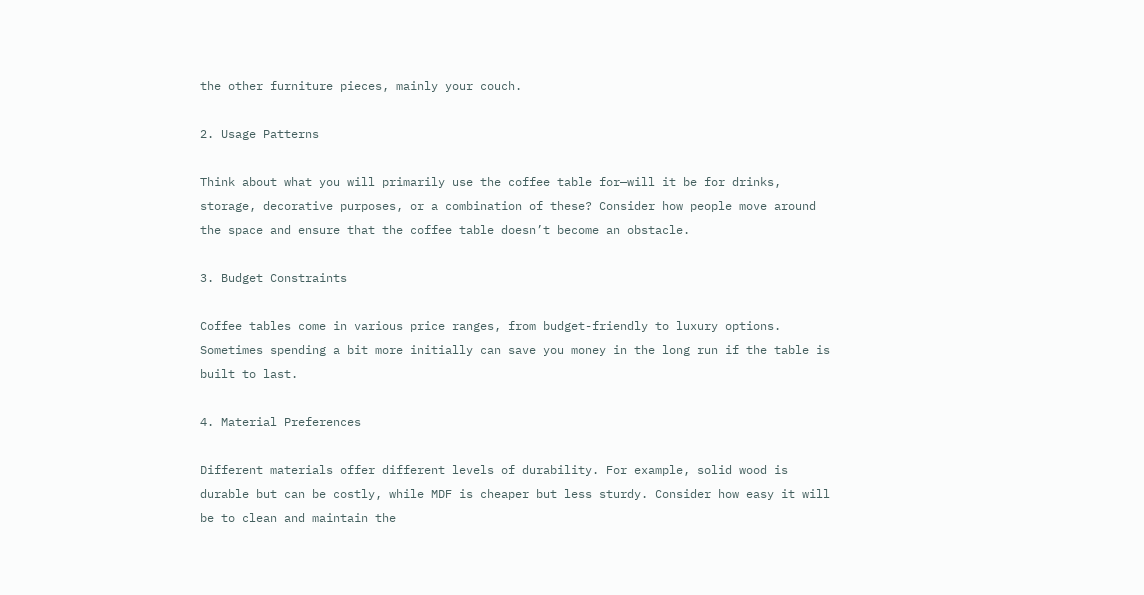the other furniture pieces, mainly your couch.

2. Usage Patterns

Think about what you will primarily use the coffee table for—will it be for drinks, storage, decorative purposes, or a combination of these? Consider how people move around the space and ensure that the coffee table doesn’t become an obstacle.

3. Budget Constraints

Coffee tables come in various price ranges, from budget-friendly to luxury options. Sometimes spending a bit more initially can save you money in the long run if the table is built to last.

4. Material Preferences

Different materials offer different levels of durability. For example, solid wood is durable but can be costly, while MDF is cheaper but less sturdy. Consider how easy it will be to clean and maintain the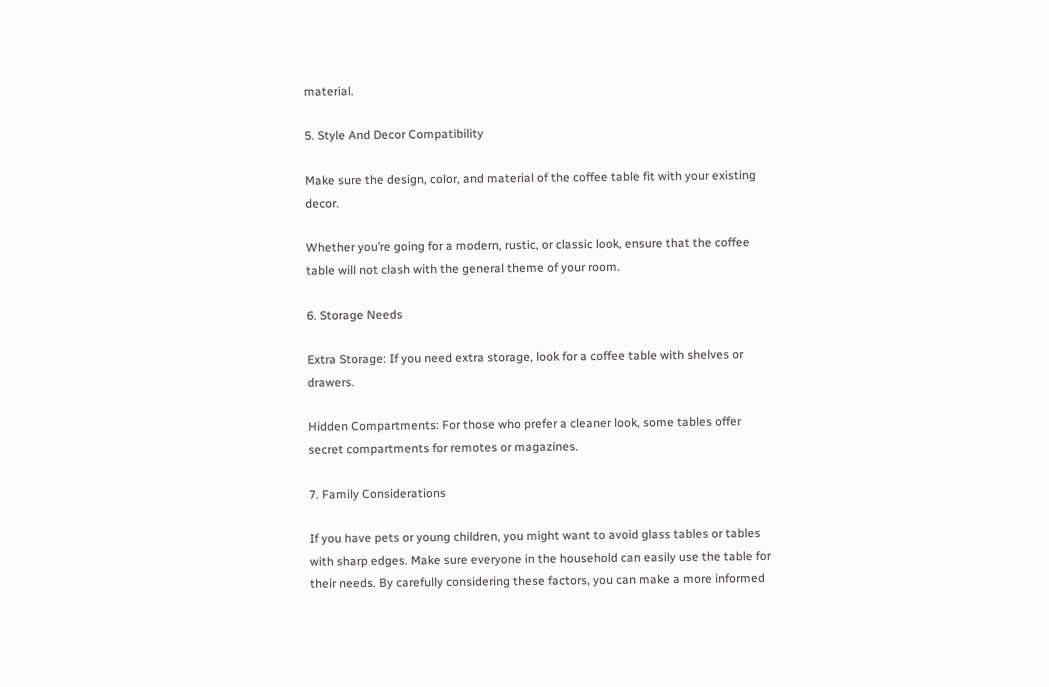material.

5. Style And Decor Compatibility

Make sure the design, color, and material of the coffee table fit with your existing decor.

Whether you’re going for a modern, rustic, or classic look, ensure that the coffee table will not clash with the general theme of your room.

6. Storage Needs

Extra Storage: If you need extra storage, look for a coffee table with shelves or drawers.

Hidden Compartments: For those who prefer a cleaner look, some tables offer secret compartments for remotes or magazines.

7. Family Considerations

If you have pets or young children, you might want to avoid glass tables or tables with sharp edges. Make sure everyone in the household can easily use the table for their needs. By carefully considering these factors, you can make a more informed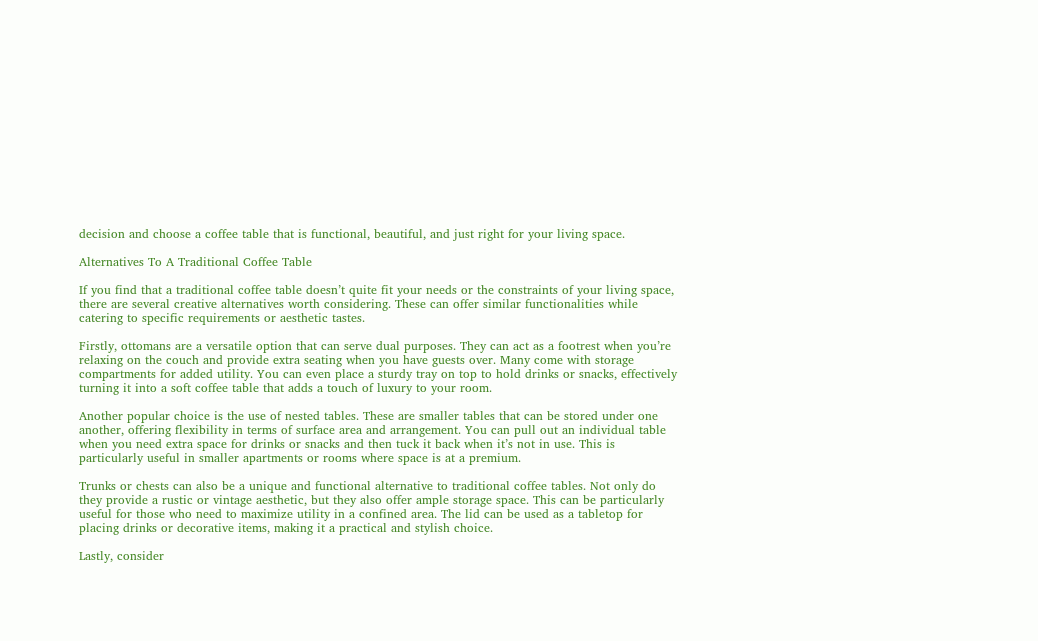decision and choose a coffee table that is functional, beautiful, and just right for your living space.

Alternatives To A Traditional Coffee Table

If you find that a traditional coffee table doesn’t quite fit your needs or the constraints of your living space, there are several creative alternatives worth considering. These can offer similar functionalities while catering to specific requirements or aesthetic tastes.

Firstly, ottomans are a versatile option that can serve dual purposes. They can act as a footrest when you’re relaxing on the couch and provide extra seating when you have guests over. Many come with storage compartments for added utility. You can even place a sturdy tray on top to hold drinks or snacks, effectively turning it into a soft coffee table that adds a touch of luxury to your room.

Another popular choice is the use of nested tables. These are smaller tables that can be stored under one another, offering flexibility in terms of surface area and arrangement. You can pull out an individual table when you need extra space for drinks or snacks and then tuck it back when it’s not in use. This is particularly useful in smaller apartments or rooms where space is at a premium.

Trunks or chests can also be a unique and functional alternative to traditional coffee tables. Not only do they provide a rustic or vintage aesthetic, but they also offer ample storage space. This can be particularly useful for those who need to maximize utility in a confined area. The lid can be used as a tabletop for placing drinks or decorative items, making it a practical and stylish choice.

Lastly, consider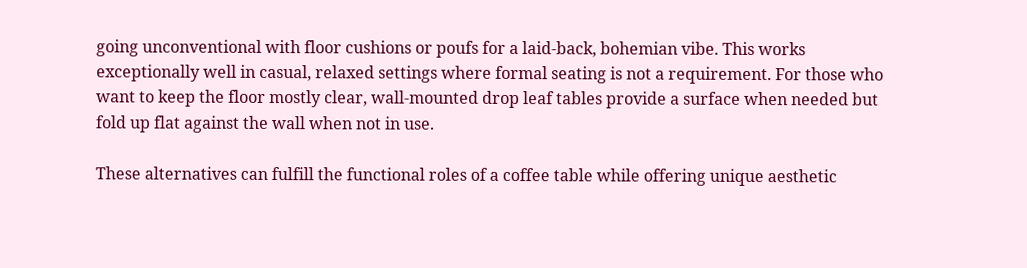going unconventional with floor cushions or poufs for a laid-back, bohemian vibe. This works exceptionally well in casual, relaxed settings where formal seating is not a requirement. For those who want to keep the floor mostly clear, wall-mounted drop leaf tables provide a surface when needed but fold up flat against the wall when not in use.

These alternatives can fulfill the functional roles of a coffee table while offering unique aesthetic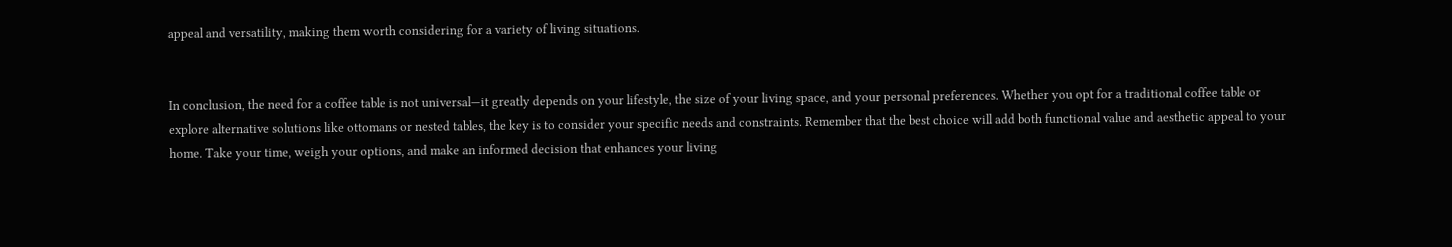appeal and versatility, making them worth considering for a variety of living situations.


In conclusion, the need for a coffee table is not universal—it greatly depends on your lifestyle, the size of your living space, and your personal preferences. Whether you opt for a traditional coffee table or explore alternative solutions like ottomans or nested tables, the key is to consider your specific needs and constraints. Remember that the best choice will add both functional value and aesthetic appeal to your home. Take your time, weigh your options, and make an informed decision that enhances your living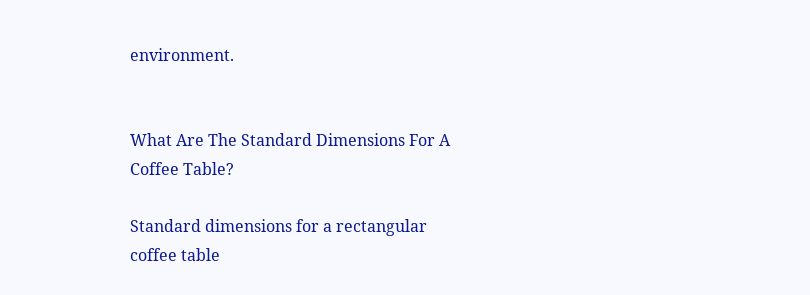environment.


What Are The Standard Dimensions For A Coffee Table?

Standard dimensions for a rectangular coffee table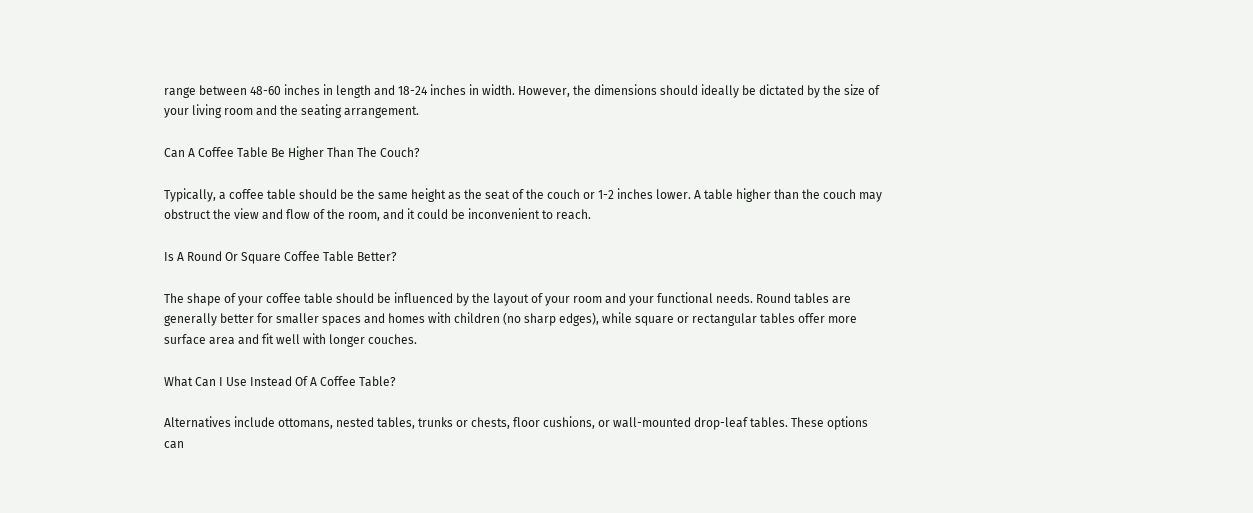range between 48-60 inches in length and 18-24 inches in width. However, the dimensions should ideally be dictated by the size of your living room and the seating arrangement.

Can A Coffee Table Be Higher Than The Couch?

Typically, a coffee table should be the same height as the seat of the couch or 1-2 inches lower. A table higher than the couch may obstruct the view and flow of the room, and it could be inconvenient to reach.

Is A Round Or Square Coffee Table Better?

The shape of your coffee table should be influenced by the layout of your room and your functional needs. Round tables are generally better for smaller spaces and homes with children (no sharp edges), while square or rectangular tables offer more surface area and fit well with longer couches.

What Can I Use Instead Of A Coffee Table?

Alternatives include ottomans, nested tables, trunks or chests, floor cushions, or wall-mounted drop-leaf tables. These options can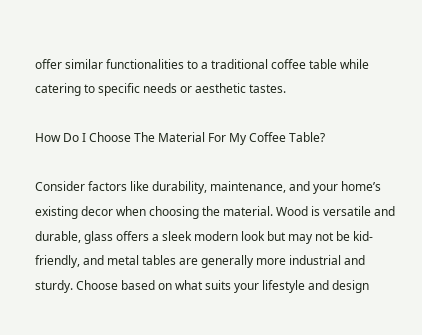offer similar functionalities to a traditional coffee table while catering to specific needs or aesthetic tastes.

How Do I Choose The Material For My Coffee Table?

Consider factors like durability, maintenance, and your home’s existing decor when choosing the material. Wood is versatile and durable, glass offers a sleek modern look but may not be kid-friendly, and metal tables are generally more industrial and sturdy. Choose based on what suits your lifestyle and design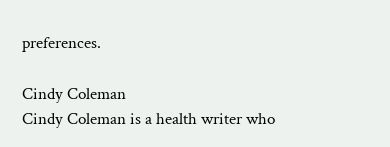preferences.

Cindy Coleman
Cindy Coleman is a health writer who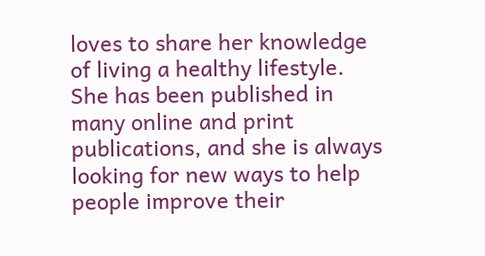loves to share her knowledge of living a healthy lifestyle. She has been published in many online and print publications, and she is always looking for new ways to help people improve their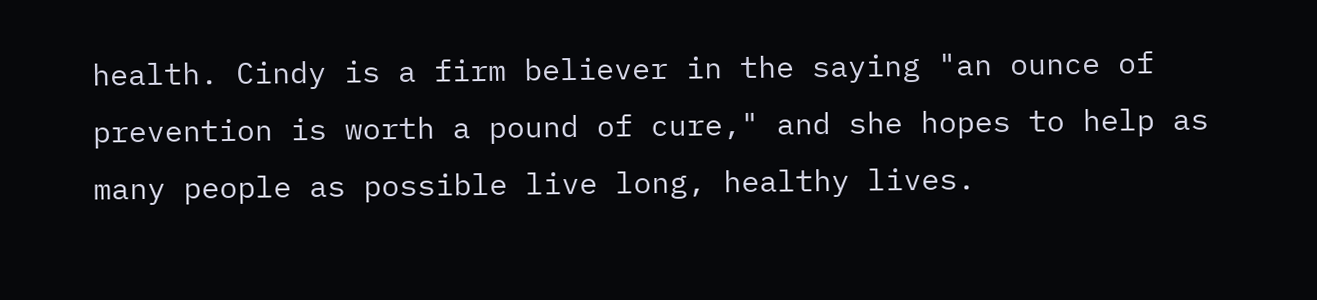health. Cindy is a firm believer in the saying "an ounce of prevention is worth a pound of cure," and she hopes to help as many people as possible live long, healthy lives.